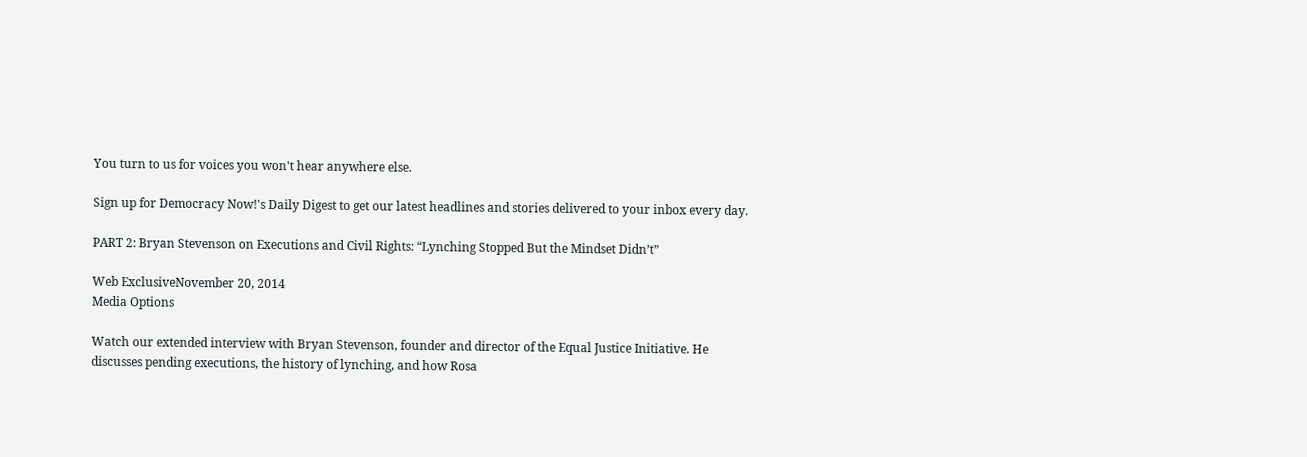You turn to us for voices you won't hear anywhere else.

Sign up for Democracy Now!'s Daily Digest to get our latest headlines and stories delivered to your inbox every day.

PART 2: Bryan Stevenson on Executions and Civil Rights: “Lynching Stopped But the Mindset Didn’t”

Web ExclusiveNovember 20, 2014
Media Options

Watch our extended interview with Bryan Stevenson, founder and director of the Equal Justice Initiative. He discusses pending executions, the history of lynching, and how Rosa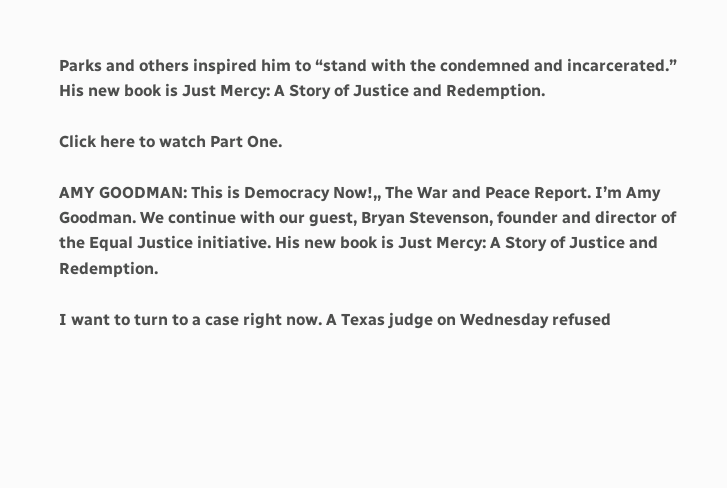Parks and others inspired him to “stand with the condemned and incarcerated.” His new book is Just Mercy: A Story of Justice and Redemption.

Click here to watch Part One.

AMY GOODMAN: This is Democracy Now!,, The War and Peace Report. I’m Amy Goodman. We continue with our guest, Bryan Stevenson, founder and director of the Equal Justice initiative. His new book is Just Mercy: A Story of Justice and Redemption.

I want to turn to a case right now. A Texas judge on Wednesday refused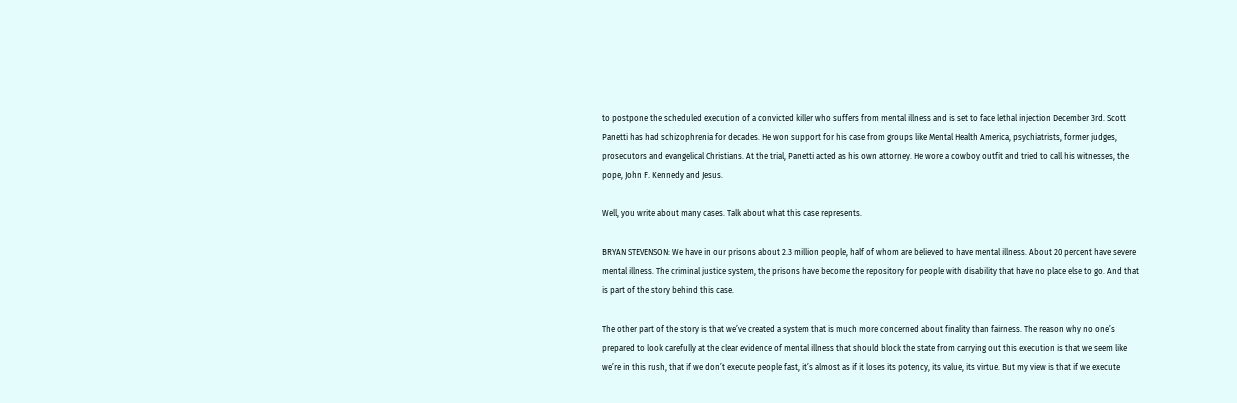to postpone the scheduled execution of a convicted killer who suffers from mental illness and is set to face lethal injection December 3rd. Scott Panetti has had schizophrenia for decades. He won support for his case from groups like Mental Health America, psychiatrists, former judges, prosecutors and evangelical Christians. At the trial, Panetti acted as his own attorney. He wore a cowboy outfit and tried to call his witnesses, the pope, John F. Kennedy and Jesus.

Well, you write about many cases. Talk about what this case represents.

BRYAN STEVENSON: We have in our prisons about 2.3 million people, half of whom are believed to have mental illness. About 20 percent have severe mental illness. The criminal justice system, the prisons have become the repository for people with disability that have no place else to go. And that is part of the story behind this case.

The other part of the story is that we’ve created a system that is much more concerned about finality than fairness. The reason why no one’s prepared to look carefully at the clear evidence of mental illness that should block the state from carrying out this execution is that we seem like we’re in this rush, that if we don’t execute people fast, it’s almost as if it loses its potency, its value, its virtue. But my view is that if we execute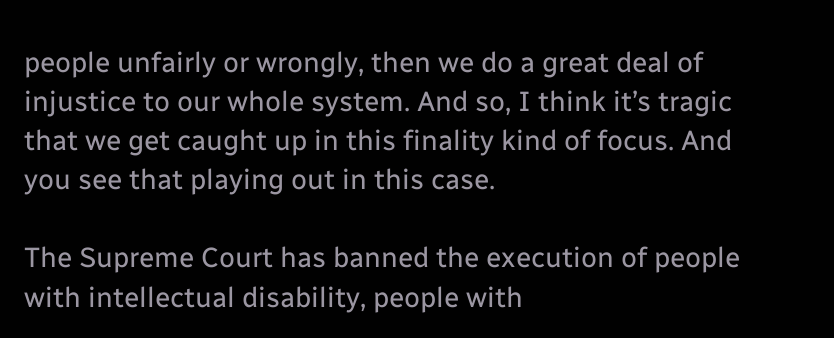people unfairly or wrongly, then we do a great deal of injustice to our whole system. And so, I think it’s tragic that we get caught up in this finality kind of focus. And you see that playing out in this case.

The Supreme Court has banned the execution of people with intellectual disability, people with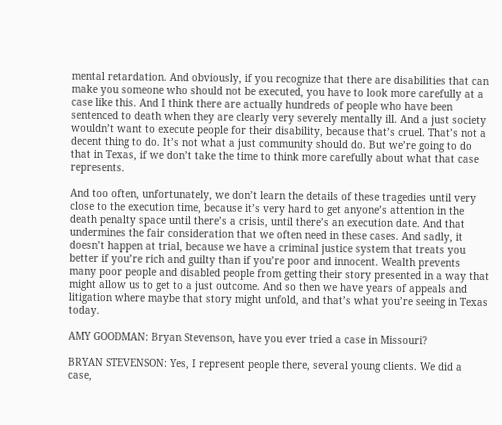mental retardation. And obviously, if you recognize that there are disabilities that can make you someone who should not be executed, you have to look more carefully at a case like this. And I think there are actually hundreds of people who have been sentenced to death when they are clearly very severely mentally ill. And a just society wouldn’t want to execute people for their disability, because that’s cruel. That’s not a decent thing to do. It’s not what a just community should do. But we’re going to do that in Texas, if we don’t take the time to think more carefully about what that case represents.

And too often, unfortunately, we don’t learn the details of these tragedies until very close to the execution time, because it’s very hard to get anyone’s attention in the death penalty space until there’s a crisis, until there’s an execution date. And that undermines the fair consideration that we often need in these cases. And sadly, it doesn’t happen at trial, because we have a criminal justice system that treats you better if you’re rich and guilty than if you’re poor and innocent. Wealth prevents many poor people and disabled people from getting their story presented in a way that might allow us to get to a just outcome. And so then we have years of appeals and litigation where maybe that story might unfold, and that’s what you’re seeing in Texas today.

AMY GOODMAN: Bryan Stevenson, have you ever tried a case in Missouri?

BRYAN STEVENSON: Yes, I represent people there, several young clients. We did a case,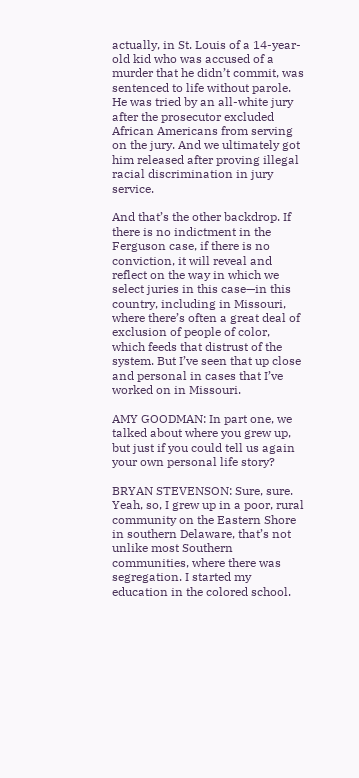actually, in St. Louis of a 14-year-old kid who was accused of a murder that he didn’t commit, was sentenced to life without parole. He was tried by an all-white jury after the prosecutor excluded African Americans from serving on the jury. And we ultimately got him released after proving illegal racial discrimination in jury service.

And that’s the other backdrop. If there is no indictment in the Ferguson case, if there is no conviction, it will reveal and reflect on the way in which we select juries in this case—in this country, including in Missouri, where there’s often a great deal of exclusion of people of color, which feeds that distrust of the system. But I’ve seen that up close and personal in cases that I’ve worked on in Missouri.

AMY GOODMAN: In part one, we talked about where you grew up, but just if you could tell us again your own personal life story?

BRYAN STEVENSON: Sure, sure. Yeah, so, I grew up in a poor, rural community on the Eastern Shore in southern Delaware, that’s not unlike most Southern communities, where there was segregation. I started my education in the colored school.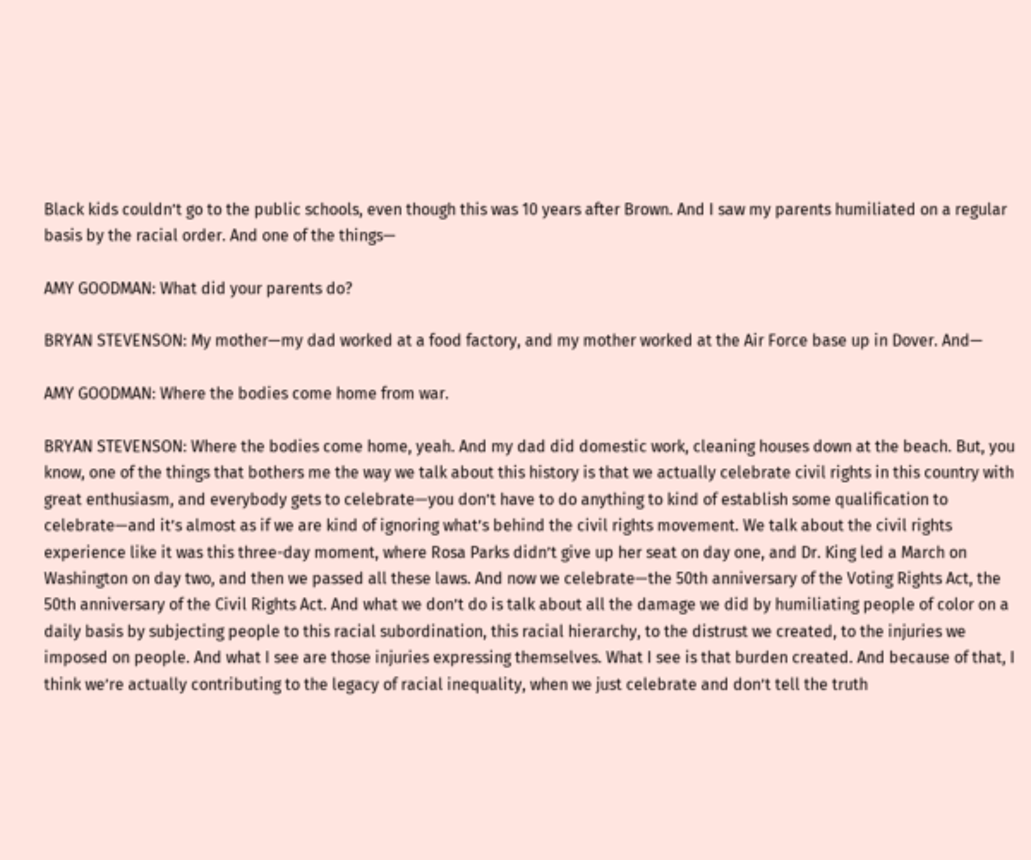Black kids couldn’t go to the public schools, even though this was 10 years after Brown. And I saw my parents humiliated on a regular basis by the racial order. And one of the things—

AMY GOODMAN: What did your parents do?

BRYAN STEVENSON: My mother—my dad worked at a food factory, and my mother worked at the Air Force base up in Dover. And—

AMY GOODMAN: Where the bodies come home from war.

BRYAN STEVENSON: Where the bodies come home, yeah. And my dad did domestic work, cleaning houses down at the beach. But, you know, one of the things that bothers me the way we talk about this history is that we actually celebrate civil rights in this country with great enthusiasm, and everybody gets to celebrate—you don’t have to do anything to kind of establish some qualification to celebrate—and it’s almost as if we are kind of ignoring what’s behind the civil rights movement. We talk about the civil rights experience like it was this three-day moment, where Rosa Parks didn’t give up her seat on day one, and Dr. King led a March on Washington on day two, and then we passed all these laws. And now we celebrate—the 50th anniversary of the Voting Rights Act, the 50th anniversary of the Civil Rights Act. And what we don’t do is talk about all the damage we did by humiliating people of color on a daily basis by subjecting people to this racial subordination, this racial hierarchy, to the distrust we created, to the injuries we imposed on people. And what I see are those injuries expressing themselves. What I see is that burden created. And because of that, I think we’re actually contributing to the legacy of racial inequality, when we just celebrate and don’t tell the truth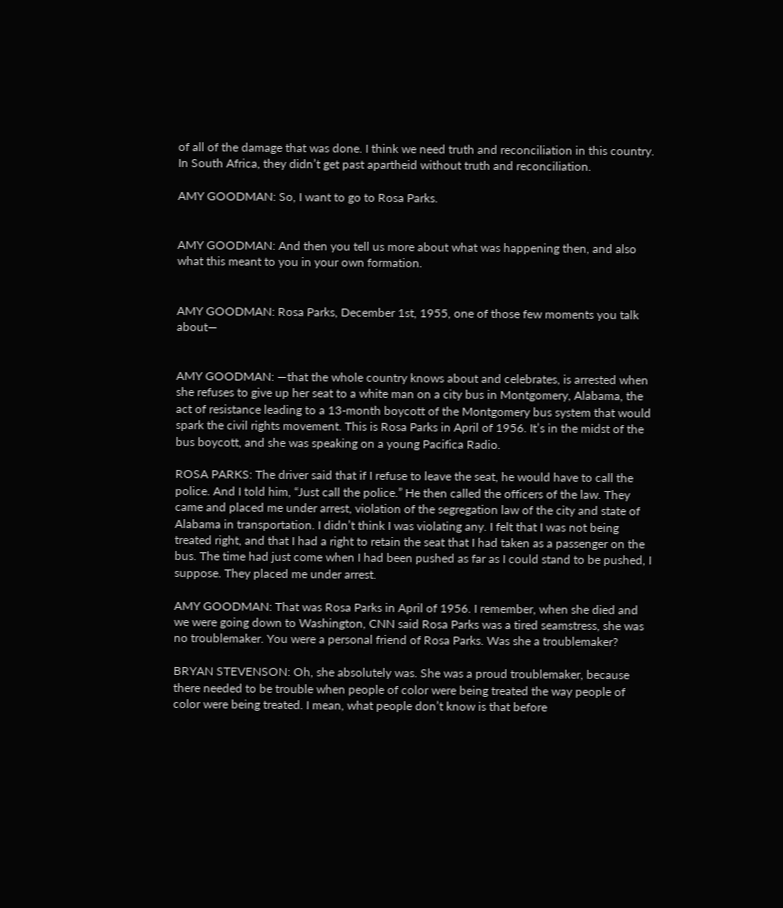of all of the damage that was done. I think we need truth and reconciliation in this country. In South Africa, they didn’t get past apartheid without truth and reconciliation.

AMY GOODMAN: So, I want to go to Rosa Parks.


AMY GOODMAN: And then you tell us more about what was happening then, and also what this meant to you in your own formation.


AMY GOODMAN: Rosa Parks, December 1st, 1955, one of those few moments you talk about—


AMY GOODMAN: —that the whole country knows about and celebrates, is arrested when she refuses to give up her seat to a white man on a city bus in Montgomery, Alabama, the act of resistance leading to a 13-month boycott of the Montgomery bus system that would spark the civil rights movement. This is Rosa Parks in April of 1956. It’s in the midst of the bus boycott, and she was speaking on a young Pacifica Radio.

ROSA PARKS: The driver said that if I refuse to leave the seat, he would have to call the police. And I told him, “Just call the police.” He then called the officers of the law. They came and placed me under arrest, violation of the segregation law of the city and state of Alabama in transportation. I didn’t think I was violating any. I felt that I was not being treated right, and that I had a right to retain the seat that I had taken as a passenger on the bus. The time had just come when I had been pushed as far as I could stand to be pushed, I suppose. They placed me under arrest.

AMY GOODMAN: That was Rosa Parks in April of 1956. I remember, when she died and we were going down to Washington, CNN said Rosa Parks was a tired seamstress, she was no troublemaker. You were a personal friend of Rosa Parks. Was she a troublemaker?

BRYAN STEVENSON: Oh, she absolutely was. She was a proud troublemaker, because there needed to be trouble when people of color were being treated the way people of color were being treated. I mean, what people don’t know is that before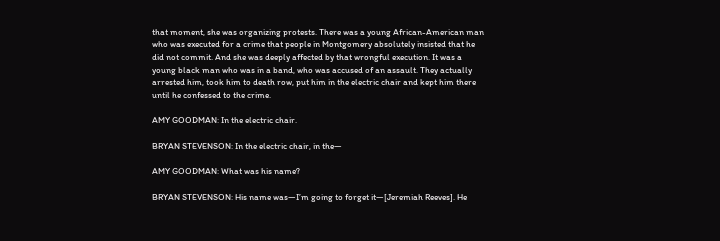that moment, she was organizing protests. There was a young African-American man who was executed for a crime that people in Montgomery absolutely insisted that he did not commit. And she was deeply affected by that wrongful execution. It was a young black man who was in a band, who was accused of an assault. They actually arrested him, took him to death row, put him in the electric chair and kept him there until he confessed to the crime.

AMY GOODMAN: In the electric chair.

BRYAN STEVENSON: In the electric chair, in the—

AMY GOODMAN: What was his name?

BRYAN STEVENSON: His name was—I’m going to forget it—[Jeremiah Reeves]. He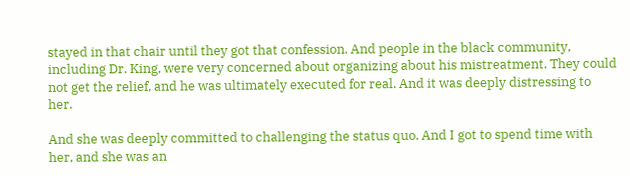stayed in that chair until they got that confession. And people in the black community, including Dr. King, were very concerned about organizing about his mistreatment. They could not get the relief, and he was ultimately executed for real. And it was deeply distressing to her.

And she was deeply committed to challenging the status quo. And I got to spend time with her, and she was an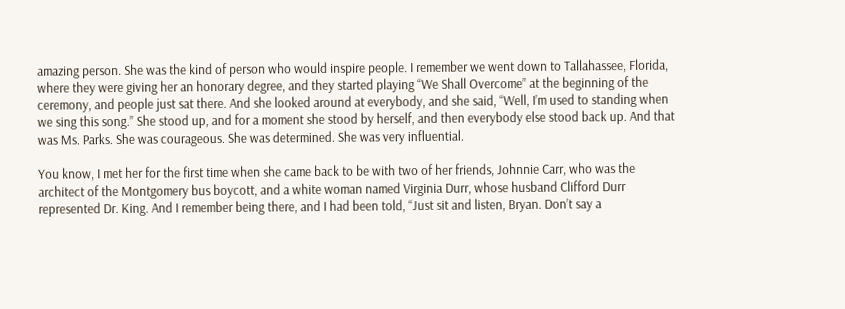amazing person. She was the kind of person who would inspire people. I remember we went down to Tallahassee, Florida, where they were giving her an honorary degree, and they started playing “We Shall Overcome” at the beginning of the ceremony, and people just sat there. And she looked around at everybody, and she said, “Well, I’m used to standing when we sing this song.” She stood up, and for a moment she stood by herself, and then everybody else stood back up. And that was Ms. Parks. She was courageous. She was determined. She was very influential.

You know, I met her for the first time when she came back to be with two of her friends, Johnnie Carr, who was the architect of the Montgomery bus boycott, and a white woman named Virginia Durr, whose husband Clifford Durr represented Dr. King. And I remember being there, and I had been told, “Just sit and listen, Bryan. Don’t say a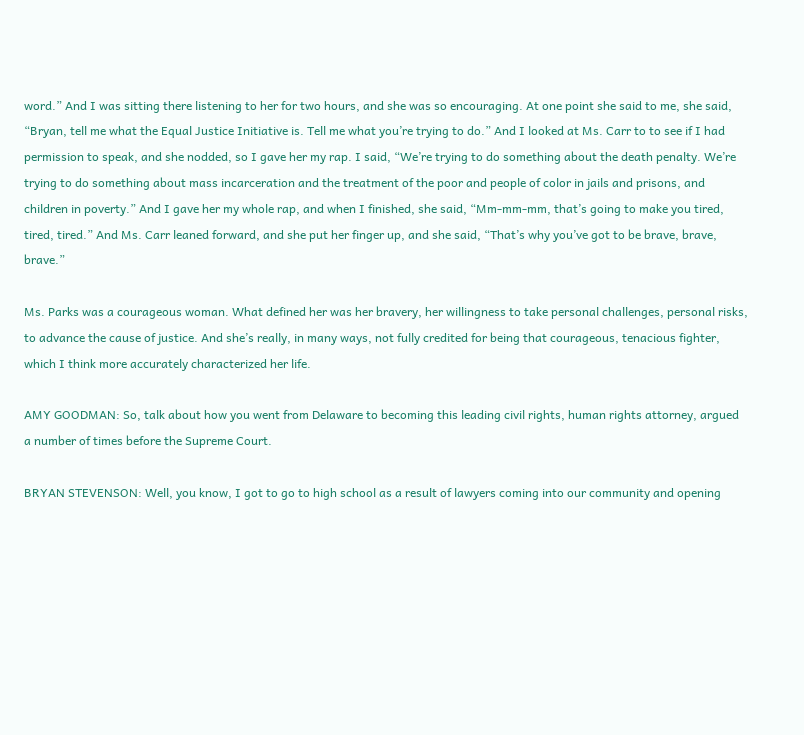word.” And I was sitting there listening to her for two hours, and she was so encouraging. At one point she said to me, she said, “Bryan, tell me what the Equal Justice Initiative is. Tell me what you’re trying to do.” And I looked at Ms. Carr to to see if I had permission to speak, and she nodded, so I gave her my rap. I said, “We’re trying to do something about the death penalty. We’re trying to do something about mass incarceration and the treatment of the poor and people of color in jails and prisons, and children in poverty.” And I gave her my whole rap, and when I finished, she said, “Mm-mm-mm, that’s going to make you tired, tired, tired.” And Ms. Carr leaned forward, and she put her finger up, and she said, “That’s why you’ve got to be brave, brave, brave.”

Ms. Parks was a courageous woman. What defined her was her bravery, her willingness to take personal challenges, personal risks, to advance the cause of justice. And she’s really, in many ways, not fully credited for being that courageous, tenacious fighter, which I think more accurately characterized her life.

AMY GOODMAN: So, talk about how you went from Delaware to becoming this leading civil rights, human rights attorney, argued a number of times before the Supreme Court.

BRYAN STEVENSON: Well, you know, I got to go to high school as a result of lawyers coming into our community and opening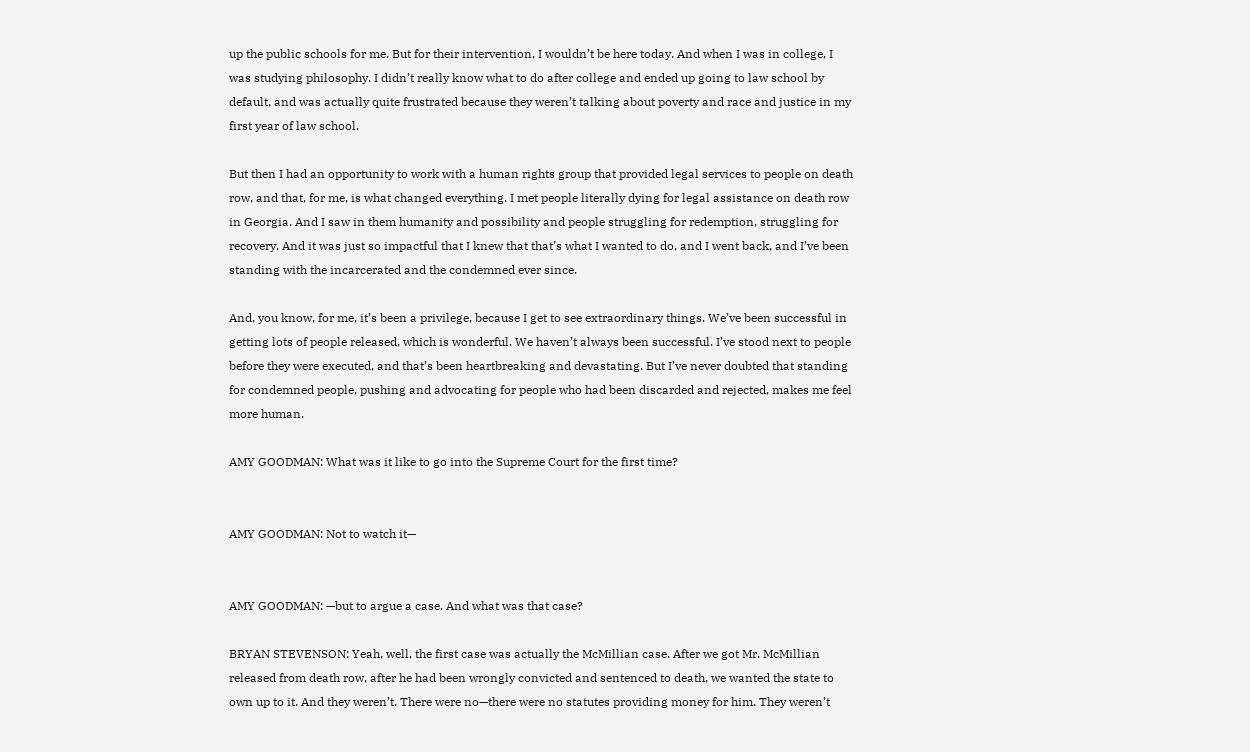up the public schools for me. But for their intervention, I wouldn’t be here today. And when I was in college, I was studying philosophy. I didn’t really know what to do after college and ended up going to law school by default, and was actually quite frustrated because they weren’t talking about poverty and race and justice in my first year of law school.

But then I had an opportunity to work with a human rights group that provided legal services to people on death row, and that, for me, is what changed everything. I met people literally dying for legal assistance on death row in Georgia. And I saw in them humanity and possibility and people struggling for redemption, struggling for recovery. And it was just so impactful that I knew that that’s what I wanted to do, and I went back, and I’ve been standing with the incarcerated and the condemned ever since.

And, you know, for me, it’s been a privilege, because I get to see extraordinary things. We’ve been successful in getting lots of people released, which is wonderful. We haven’t always been successful. I’ve stood next to people before they were executed, and that’s been heartbreaking and devastating. But I’ve never doubted that standing for condemned people, pushing and advocating for people who had been discarded and rejected, makes me feel more human.

AMY GOODMAN: What was it like to go into the Supreme Court for the first time?


AMY GOODMAN: Not to watch it—


AMY GOODMAN: —but to argue a case. And what was that case?

BRYAN STEVENSON: Yeah, well, the first case was actually the McMillian case. After we got Mr. McMillian released from death row, after he had been wrongly convicted and sentenced to death, we wanted the state to own up to it. And they weren’t. There were no—there were no statutes providing money for him. They weren’t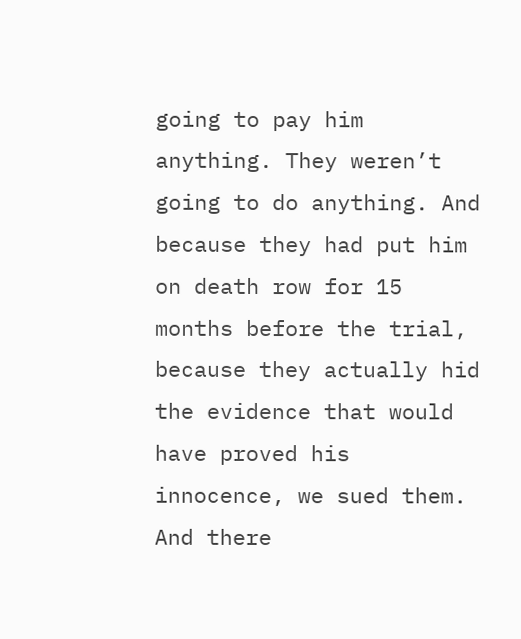going to pay him anything. They weren’t going to do anything. And because they had put him on death row for 15 months before the trial, because they actually hid the evidence that would have proved his innocence, we sued them. And there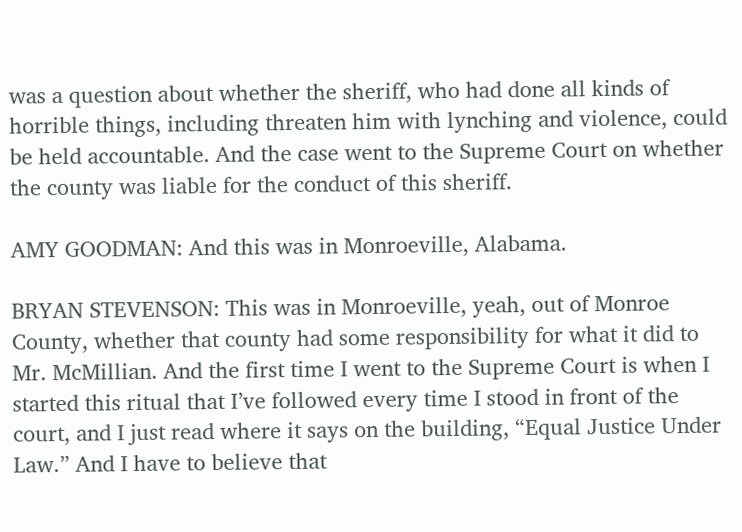was a question about whether the sheriff, who had done all kinds of horrible things, including threaten him with lynching and violence, could be held accountable. And the case went to the Supreme Court on whether the county was liable for the conduct of this sheriff.

AMY GOODMAN: And this was in Monroeville, Alabama.

BRYAN STEVENSON: This was in Monroeville, yeah, out of Monroe County, whether that county had some responsibility for what it did to Mr. McMillian. And the first time I went to the Supreme Court is when I started this ritual that I’ve followed every time I stood in front of the court, and I just read where it says on the building, “Equal Justice Under Law.” And I have to believe that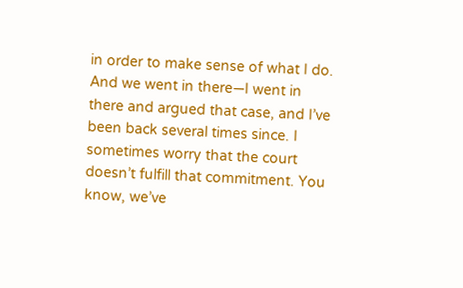in order to make sense of what I do. And we went in there—I went in there and argued that case, and I’ve been back several times since. I sometimes worry that the court doesn’t fulfill that commitment. You know, we’ve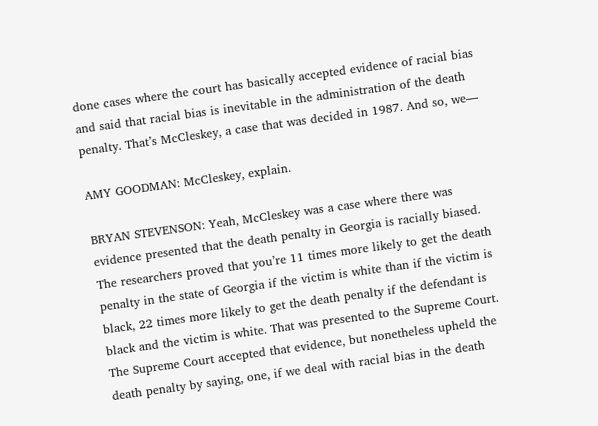done cases where the court has basically accepted evidence of racial bias and said that racial bias is inevitable in the administration of the death penalty. That’s McCleskey, a case that was decided in 1987. And so, we—

AMY GOODMAN: McCleskey, explain.

BRYAN STEVENSON: Yeah, McCleskey was a case where there was evidence presented that the death penalty in Georgia is racially biased. The researchers proved that you’re 11 times more likely to get the death penalty in the state of Georgia if the victim is white than if the victim is black, 22 times more likely to get the death penalty if the defendant is black and the victim is white. That was presented to the Supreme Court. The Supreme Court accepted that evidence, but nonetheless upheld the death penalty by saying, one, if we deal with racial bias in the death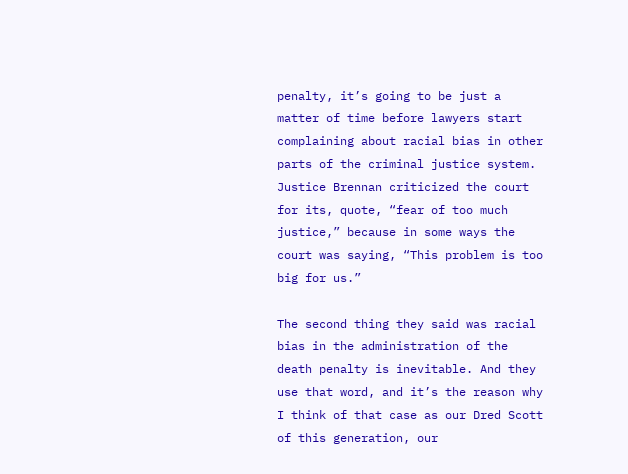penalty, it’s going to be just a matter of time before lawyers start complaining about racial bias in other parts of the criminal justice system. Justice Brennan criticized the court for its, quote, “fear of too much justice,” because in some ways the court was saying, “This problem is too big for us.”

The second thing they said was racial bias in the administration of the death penalty is inevitable. And they use that word, and it’s the reason why I think of that case as our Dred Scott of this generation, our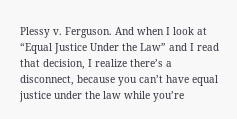Plessy v. Ferguson. And when I look at “Equal Justice Under the Law” and I read that decision, I realize there’s a disconnect, because you can’t have equal justice under the law while you’re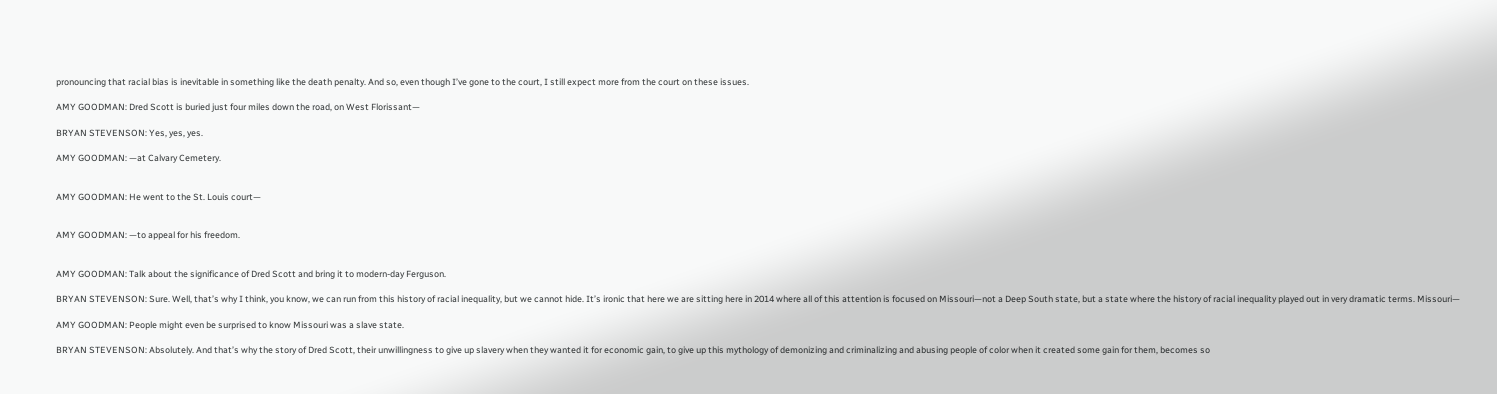pronouncing that racial bias is inevitable in something like the death penalty. And so, even though I’ve gone to the court, I still expect more from the court on these issues.

AMY GOODMAN: Dred Scott is buried just four miles down the road, on West Florissant—

BRYAN STEVENSON: Yes, yes, yes.

AMY GOODMAN: —at Calvary Cemetery.


AMY GOODMAN: He went to the St. Louis court—


AMY GOODMAN: —to appeal for his freedom.


AMY GOODMAN: Talk about the significance of Dred Scott and bring it to modern-day Ferguson.

BRYAN STEVENSON: Sure. Well, that’s why I think, you know, we can run from this history of racial inequality, but we cannot hide. It’s ironic that here we are sitting here in 2014 where all of this attention is focused on Missouri—not a Deep South state, but a state where the history of racial inequality played out in very dramatic terms. Missouri—

AMY GOODMAN: People might even be surprised to know Missouri was a slave state.

BRYAN STEVENSON: Absolutely. And that’s why the story of Dred Scott, their unwillingness to give up slavery when they wanted it for economic gain, to give up this mythology of demonizing and criminalizing and abusing people of color when it created some gain for them, becomes so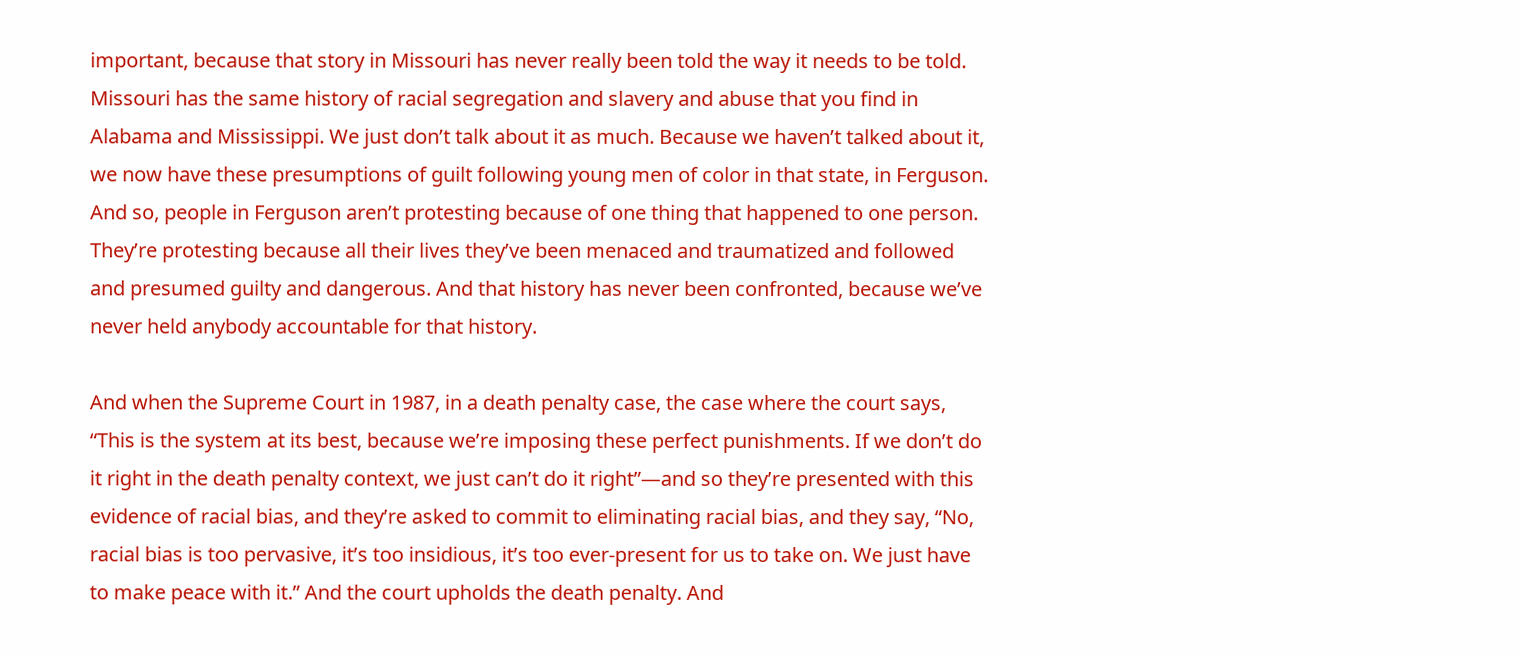important, because that story in Missouri has never really been told the way it needs to be told. Missouri has the same history of racial segregation and slavery and abuse that you find in Alabama and Mississippi. We just don’t talk about it as much. Because we haven’t talked about it, we now have these presumptions of guilt following young men of color in that state, in Ferguson. And so, people in Ferguson aren’t protesting because of one thing that happened to one person. They’re protesting because all their lives they’ve been menaced and traumatized and followed and presumed guilty and dangerous. And that history has never been confronted, because we’ve never held anybody accountable for that history.

And when the Supreme Court in 1987, in a death penalty case, the case where the court says, “This is the system at its best, because we’re imposing these perfect punishments. If we don’t do it right in the death penalty context, we just can’t do it right”—and so they’re presented with this evidence of racial bias, and they’re asked to commit to eliminating racial bias, and they say, “No, racial bias is too pervasive, it’s too insidious, it’s too ever-present for us to take on. We just have to make peace with it.” And the court upholds the death penalty. And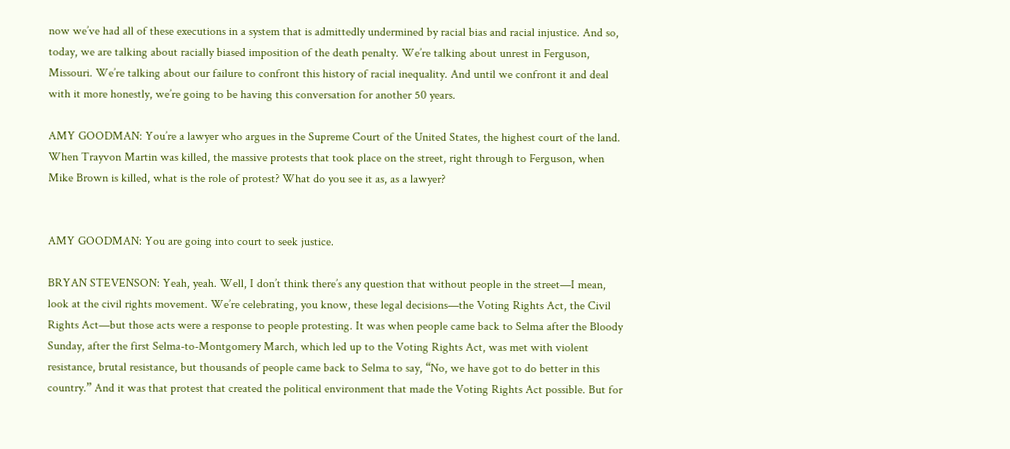now we’ve had all of these executions in a system that is admittedly undermined by racial bias and racial injustice. And so, today, we are talking about racially biased imposition of the death penalty. We’re talking about unrest in Ferguson, Missouri. We’re talking about our failure to confront this history of racial inequality. And until we confront it and deal with it more honestly, we’re going to be having this conversation for another 50 years.

AMY GOODMAN: You’re a lawyer who argues in the Supreme Court of the United States, the highest court of the land. When Trayvon Martin was killed, the massive protests that took place on the street, right through to Ferguson, when Mike Brown is killed, what is the role of protest? What do you see it as, as a lawyer?


AMY GOODMAN: You are going into court to seek justice.

BRYAN STEVENSON: Yeah, yeah. Well, I don’t think there’s any question that without people in the street—I mean, look at the civil rights movement. We’re celebrating, you know, these legal decisions—the Voting Rights Act, the Civil Rights Act—but those acts were a response to people protesting. It was when people came back to Selma after the Bloody Sunday, after the first Selma-to-Montgomery March, which led up to the Voting Rights Act, was met with violent resistance, brutal resistance, but thousands of people came back to Selma to say, “No, we have got to do better in this country.” And it was that protest that created the political environment that made the Voting Rights Act possible. But for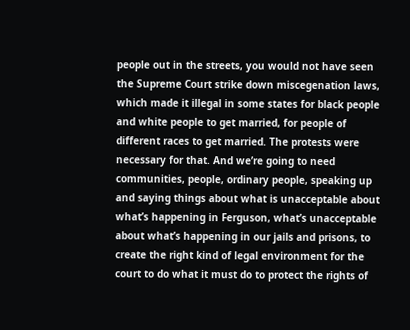people out in the streets, you would not have seen the Supreme Court strike down miscegenation laws, which made it illegal in some states for black people and white people to get married, for people of different races to get married. The protests were necessary for that. And we’re going to need communities, people, ordinary people, speaking up and saying things about what is unacceptable about what’s happening in Ferguson, what’s unacceptable about what’s happening in our jails and prisons, to create the right kind of legal environment for the court to do what it must do to protect the rights of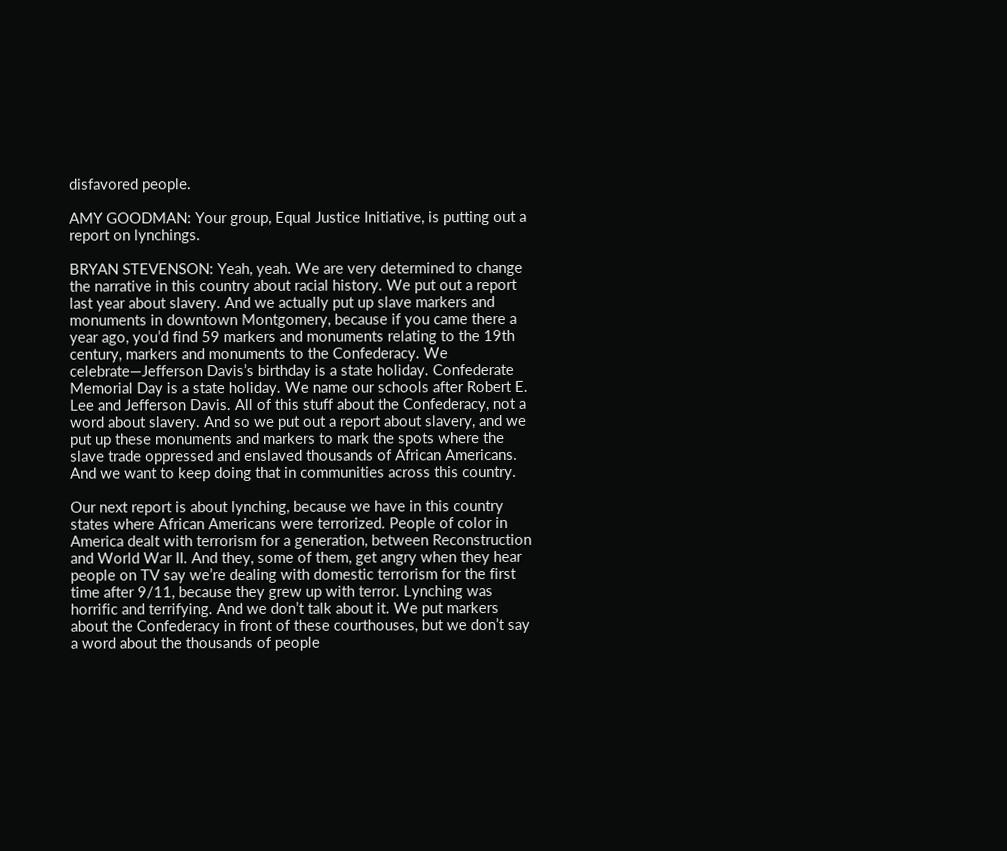disfavored people.

AMY GOODMAN: Your group, Equal Justice Initiative, is putting out a report on lynchings.

BRYAN STEVENSON: Yeah, yeah. We are very determined to change the narrative in this country about racial history. We put out a report last year about slavery. And we actually put up slave markers and monuments in downtown Montgomery, because if you came there a year ago, you’d find 59 markers and monuments relating to the 19th century, markers and monuments to the Confederacy. We celebrate—Jefferson Davis’s birthday is a state holiday. Confederate Memorial Day is a state holiday. We name our schools after Robert E. Lee and Jefferson Davis. All of this stuff about the Confederacy, not a word about slavery. And so we put out a report about slavery, and we put up these monuments and markers to mark the spots where the slave trade oppressed and enslaved thousands of African Americans. And we want to keep doing that in communities across this country.

Our next report is about lynching, because we have in this country states where African Americans were terrorized. People of color in America dealt with terrorism for a generation, between Reconstruction and World War II. And they, some of them, get angry when they hear people on TV say we’re dealing with domestic terrorism for the first time after 9/11, because they grew up with terror. Lynching was horrific and terrifying. And we don’t talk about it. We put markers about the Confederacy in front of these courthouses, but we don’t say a word about the thousands of people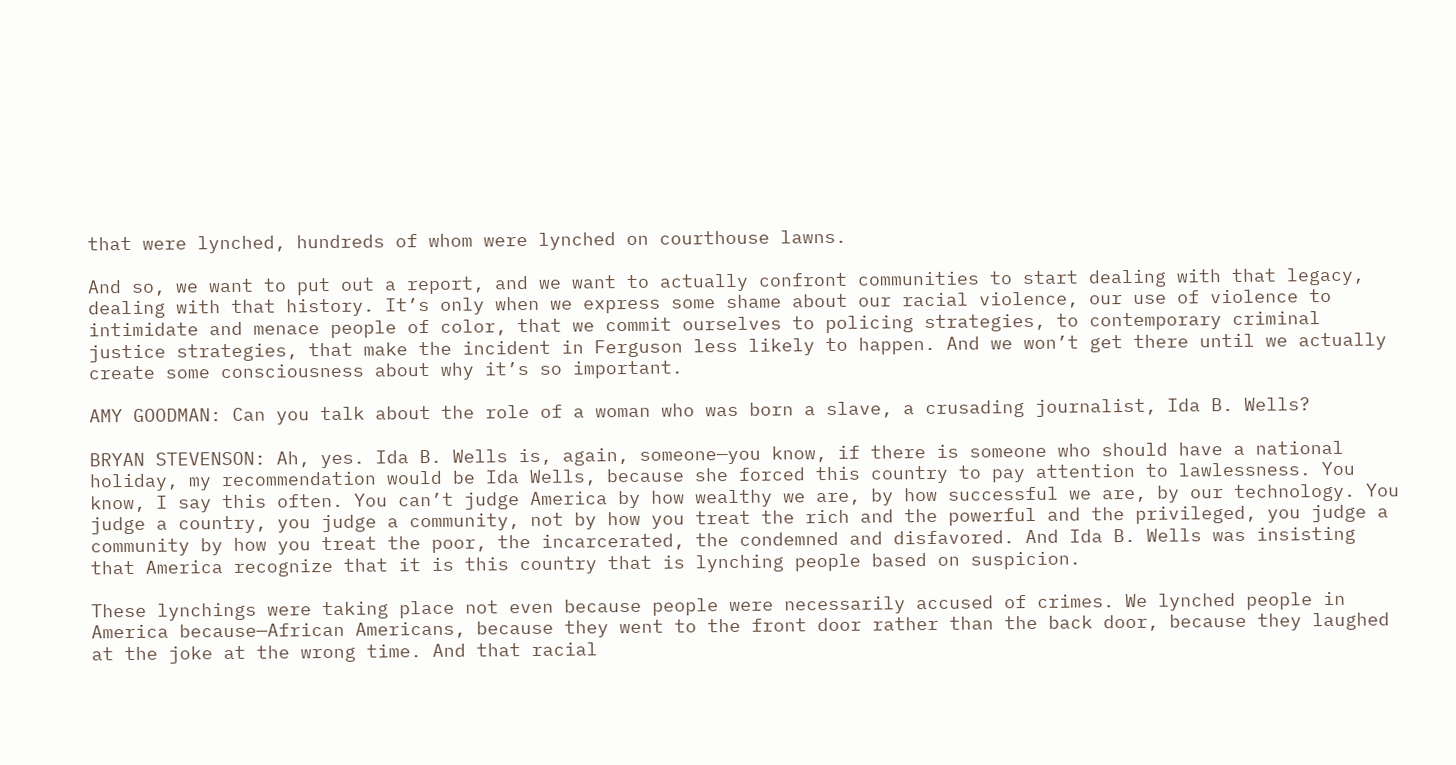that were lynched, hundreds of whom were lynched on courthouse lawns.

And so, we want to put out a report, and we want to actually confront communities to start dealing with that legacy, dealing with that history. It’s only when we express some shame about our racial violence, our use of violence to intimidate and menace people of color, that we commit ourselves to policing strategies, to contemporary criminal justice strategies, that make the incident in Ferguson less likely to happen. And we won’t get there until we actually create some consciousness about why it’s so important.

AMY GOODMAN: Can you talk about the role of a woman who was born a slave, a crusading journalist, Ida B. Wells?

BRYAN STEVENSON: Ah, yes. Ida B. Wells is, again, someone—you know, if there is someone who should have a national holiday, my recommendation would be Ida Wells, because she forced this country to pay attention to lawlessness. You know, I say this often. You can’t judge America by how wealthy we are, by how successful we are, by our technology. You judge a country, you judge a community, not by how you treat the rich and the powerful and the privileged, you judge a community by how you treat the poor, the incarcerated, the condemned and disfavored. And Ida B. Wells was insisting that America recognize that it is this country that is lynching people based on suspicion.

These lynchings were taking place not even because people were necessarily accused of crimes. We lynched people in America because—African Americans, because they went to the front door rather than the back door, because they laughed at the joke at the wrong time. And that racial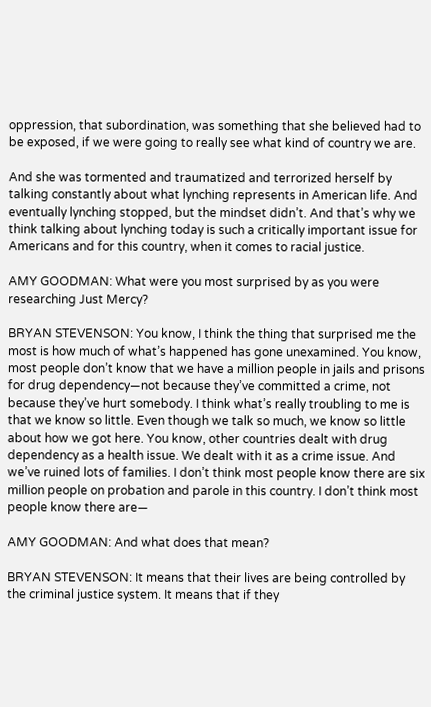oppression, that subordination, was something that she believed had to be exposed, if we were going to really see what kind of country we are.

And she was tormented and traumatized and terrorized herself by talking constantly about what lynching represents in American life. And eventually lynching stopped, but the mindset didn’t. And that’s why we think talking about lynching today is such a critically important issue for Americans and for this country, when it comes to racial justice.

AMY GOODMAN: What were you most surprised by as you were researching Just Mercy?

BRYAN STEVENSON: You know, I think the thing that surprised me the most is how much of what’s happened has gone unexamined. You know, most people don’t know that we have a million people in jails and prisons for drug dependency—not because they’ve committed a crime, not because they’ve hurt somebody. I think what’s really troubling to me is that we know so little. Even though we talk so much, we know so little about how we got here. You know, other countries dealt with drug dependency as a health issue. We dealt with it as a crime issue. And we’ve ruined lots of families. I don’t think most people know there are six million people on probation and parole in this country. I don’t think most people know there are—

AMY GOODMAN: And what does that mean?

BRYAN STEVENSON: It means that their lives are being controlled by the criminal justice system. It means that if they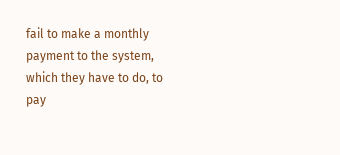fail to make a monthly payment to the system, which they have to do, to pay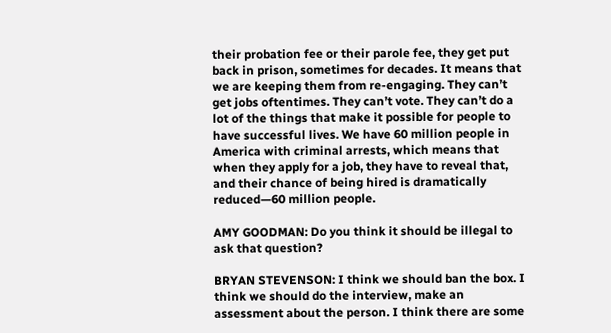their probation fee or their parole fee, they get put back in prison, sometimes for decades. It means that we are keeping them from re-engaging. They can’t get jobs oftentimes. They can’t vote. They can’t do a lot of the things that make it possible for people to have successful lives. We have 60 million people in America with criminal arrests, which means that when they apply for a job, they have to reveal that, and their chance of being hired is dramatically reduced—60 million people.

AMY GOODMAN: Do you think it should be illegal to ask that question?

BRYAN STEVENSON: I think we should ban the box. I think we should do the interview, make an assessment about the person. I think there are some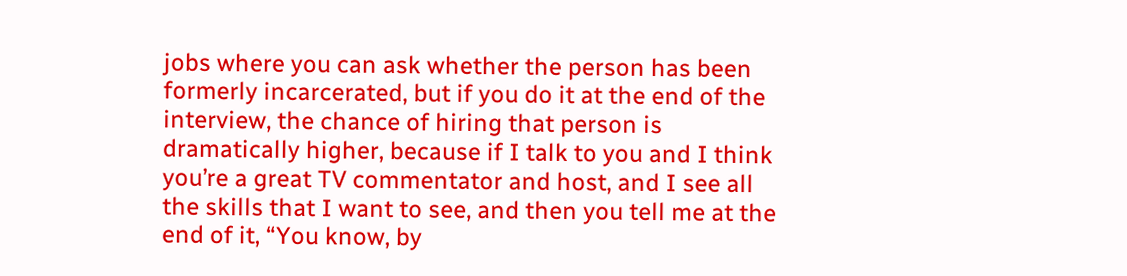jobs where you can ask whether the person has been formerly incarcerated, but if you do it at the end of the interview, the chance of hiring that person is dramatically higher, because if I talk to you and I think you’re a great TV commentator and host, and I see all the skills that I want to see, and then you tell me at the end of it, “You know, by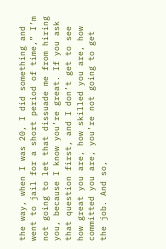the way, when I was 20, I did something and went to jail for a short period of time,” I’m not going to let that dissuade me from hiring you, because I know you’re great. If you ask that question first, and I don’t get to see how great you are, how skilled you are, how committed you are, you’re not going to get the job. And so,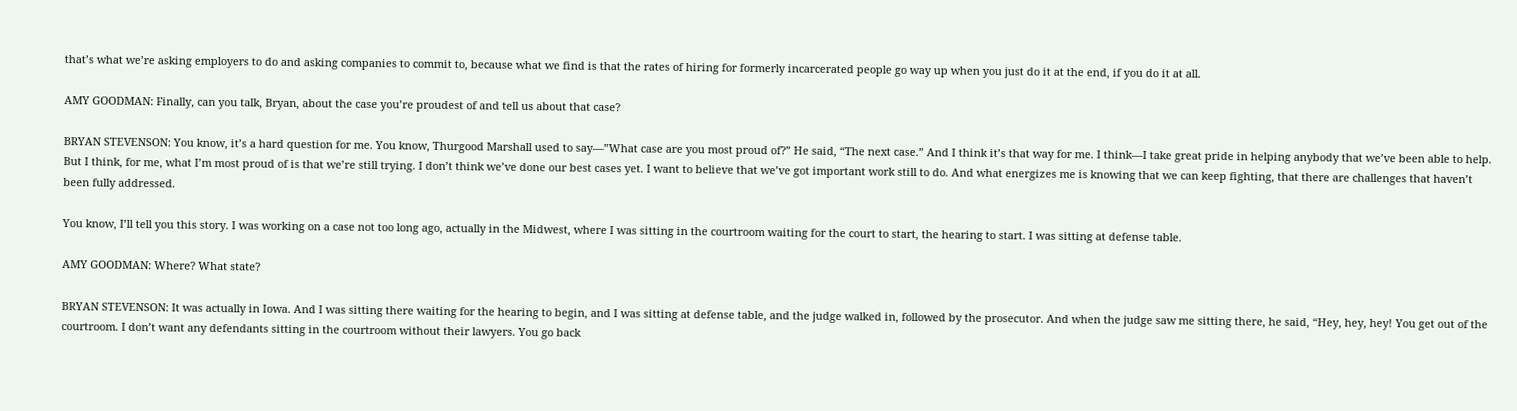that’s what we’re asking employers to do and asking companies to commit to, because what we find is that the rates of hiring for formerly incarcerated people go way up when you just do it at the end, if you do it at all.

AMY GOODMAN: Finally, can you talk, Bryan, about the case you’re proudest of and tell us about that case?

BRYAN STEVENSON: You know, it’s a hard question for me. You know, Thurgood Marshall used to say—”What case are you most proud of?” He said, “The next case.” And I think it’s that way for me. I think—I take great pride in helping anybody that we’ve been able to help. But I think, for me, what I’m most proud of is that we’re still trying. I don’t think we’ve done our best cases yet. I want to believe that we’ve got important work still to do. And what energizes me is knowing that we can keep fighting, that there are challenges that haven’t been fully addressed.

You know, I’ll tell you this story. I was working on a case not too long ago, actually in the Midwest, where I was sitting in the courtroom waiting for the court to start, the hearing to start. I was sitting at defense table.

AMY GOODMAN: Where? What state?

BRYAN STEVENSON: It was actually in Iowa. And I was sitting there waiting for the hearing to begin, and I was sitting at defense table, and the judge walked in, followed by the prosecutor. And when the judge saw me sitting there, he said, “Hey, hey, hey! You get out of the courtroom. I don’t want any defendants sitting in the courtroom without their lawyers. You go back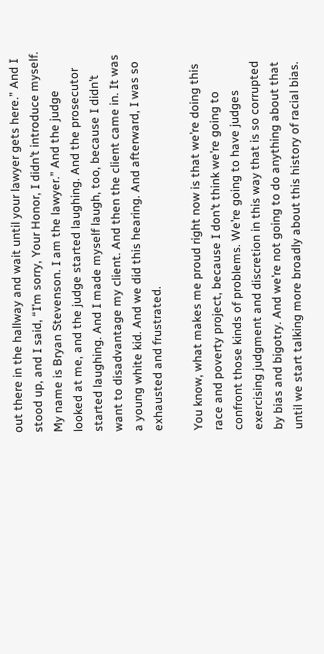out there in the hallway and wait until your lawyer gets here.” And I stood up, and I said, “I’m sorry, Your Honor, I didn’t introduce myself. My name is Bryan Stevenson. I am the lawyer.” And the judge looked at me, and the judge started laughing. And the prosecutor started laughing. And I made myself laugh, too, because I didn’t want to disadvantage my client. And then the client came in. It was a young white kid. And we did this hearing. And afterward, I was so exhausted and frustrated.

You know, what makes me proud right now is that we’re doing this race and poverty project, because I don’t think we’re going to confront those kinds of problems. We’re going to have judges exercising judgment and discretion in this way that is so corrupted by bias and bigotry. And we’re not going to do anything about that until we start talking more broadly about this history of racial bias.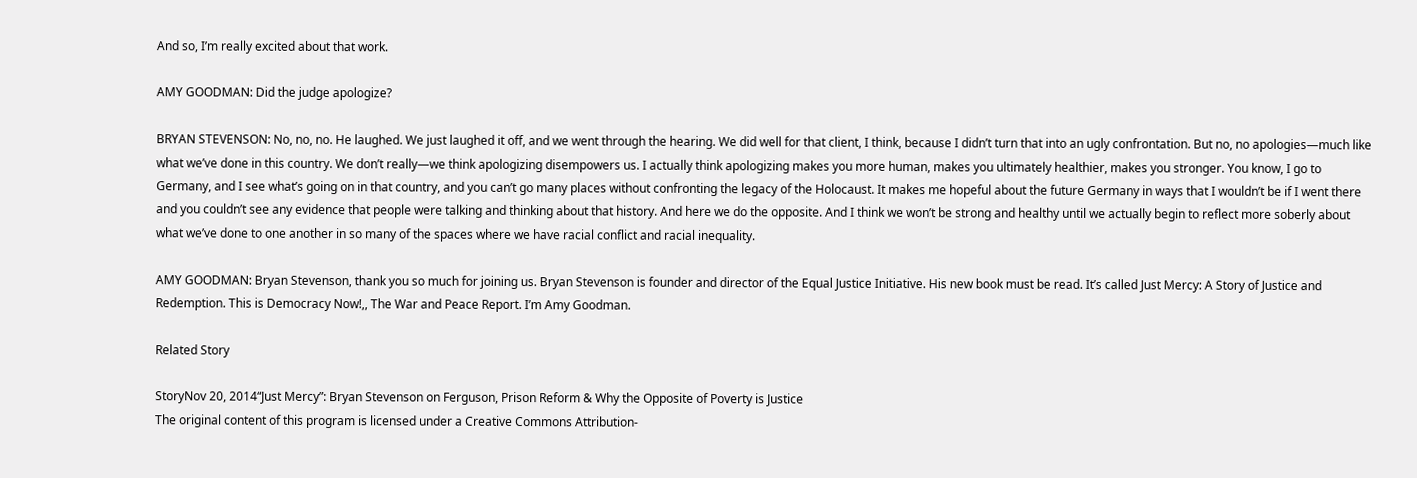And so, I’m really excited about that work.

AMY GOODMAN: Did the judge apologize?

BRYAN STEVENSON: No, no, no. He laughed. We just laughed it off, and we went through the hearing. We did well for that client, I think, because I didn’t turn that into an ugly confrontation. But no, no apologies—much like what we’ve done in this country. We don’t really—we think apologizing disempowers us. I actually think apologizing makes you more human, makes you ultimately healthier, makes you stronger. You know, I go to Germany, and I see what’s going on in that country, and you can’t go many places without confronting the legacy of the Holocaust. It makes me hopeful about the future Germany in ways that I wouldn’t be if I went there and you couldn’t see any evidence that people were talking and thinking about that history. And here we do the opposite. And I think we won’t be strong and healthy until we actually begin to reflect more soberly about what we’ve done to one another in so many of the spaces where we have racial conflict and racial inequality.

AMY GOODMAN: Bryan Stevenson, thank you so much for joining us. Bryan Stevenson is founder and director of the Equal Justice Initiative. His new book must be read. It’s called Just Mercy: A Story of Justice and Redemption. This is Democracy Now!,, The War and Peace Report. I’m Amy Goodman.

Related Story

StoryNov 20, 2014“Just Mercy”: Bryan Stevenson on Ferguson, Prison Reform & Why the Opposite of Poverty is Justice
The original content of this program is licensed under a Creative Commons Attribution-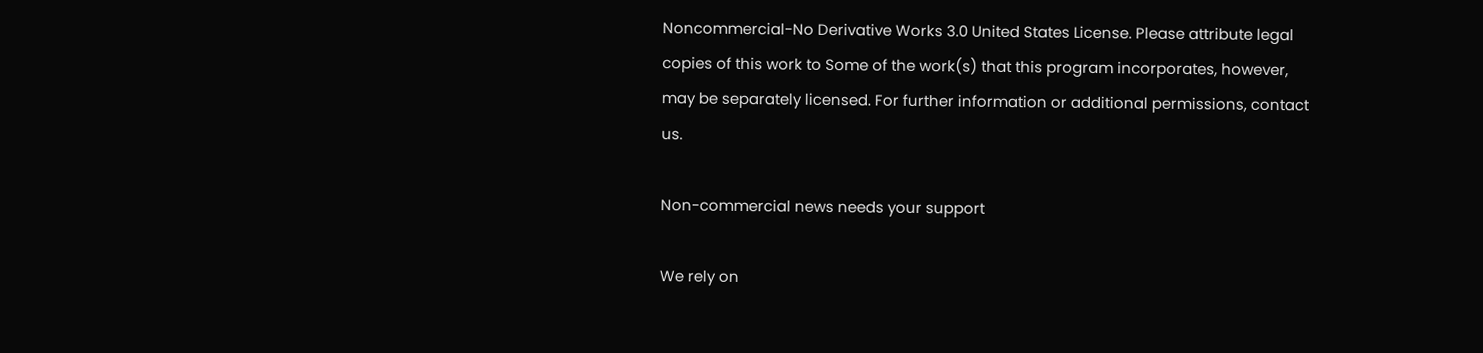Noncommercial-No Derivative Works 3.0 United States License. Please attribute legal copies of this work to Some of the work(s) that this program incorporates, however, may be separately licensed. For further information or additional permissions, contact us.

Non-commercial news needs your support

We rely on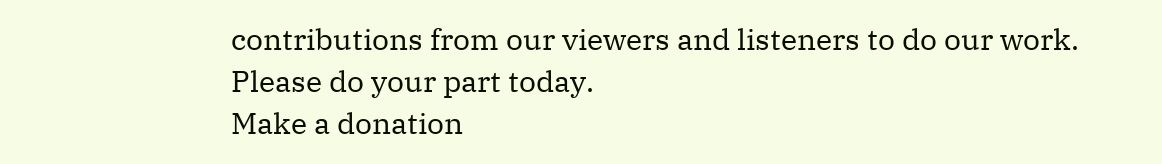contributions from our viewers and listeners to do our work.
Please do your part today.
Make a donation